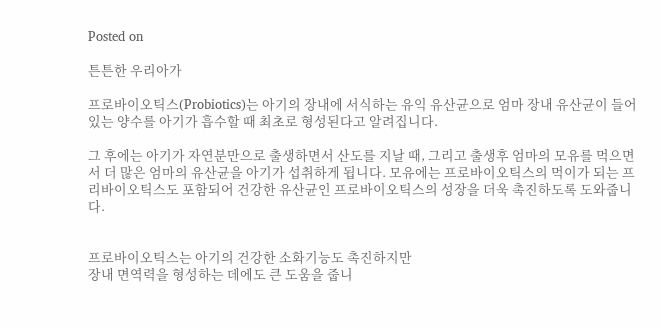Posted on

튼튼한 우리아가

프로바이오틱스(Probiotics)는 아기의 장내에 서식하는 유익 유산균으로 엄마 장내 유산균이 들어있는 양수를 아기가 흡수할 때 최초로 형성된다고 알려집니다.

그 후에는 아기가 자연분만으로 출생하면서 산도를 지날 때, 그리고 출생후 엄마의 모유를 먹으면서 더 많은 엄마의 유산균을 아기가 섭취하게 됩니다. 모유에는 프로바이오틱스의 먹이가 되는 프리바이오틱스도 포함되어 건강한 유산균인 프로바이오틱스의 성장을 더욱 촉진하도록 도와줍니다.


프로바이오틱스는 아기의 건강한 소화기능도 촉진하지만
장내 면역력을 형성하는 데에도 큰 도움을 줍니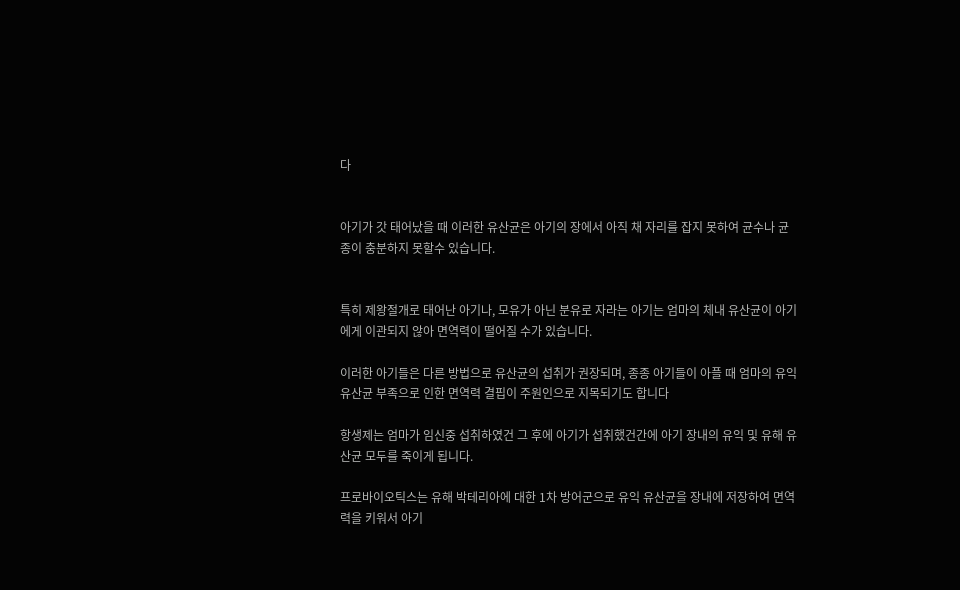다


아기가 갓 태어났을 때 이러한 유산균은 아기의 장에서 아직 채 자리를 잡지 못하여 균수나 균종이 충분하지 못할수 있습니다.


특히 제왕절개로 태어난 아기나, 모유가 아닌 분유로 자라는 아기는 엄마의 체내 유산균이 아기에게 이관되지 않아 면역력이 떨어질 수가 있습니다.

이러한 아기들은 다른 방법으로 유산균의 섭취가 권장되며, 종종 아기들이 아플 때 엄마의 유익 유산균 부족으로 인한 면역력 결핍이 주원인으로 지목되기도 합니다

항생제는 엄마가 임신중 섭취하였건 그 후에 아기가 섭취했건간에 아기 장내의 유익 및 유해 유산균 모두를 죽이게 됩니다.

프로바이오틱스는 유해 박테리아에 대한 1차 방어군으로 유익 유산균을 장내에 저장하여 면역력을 키워서 아기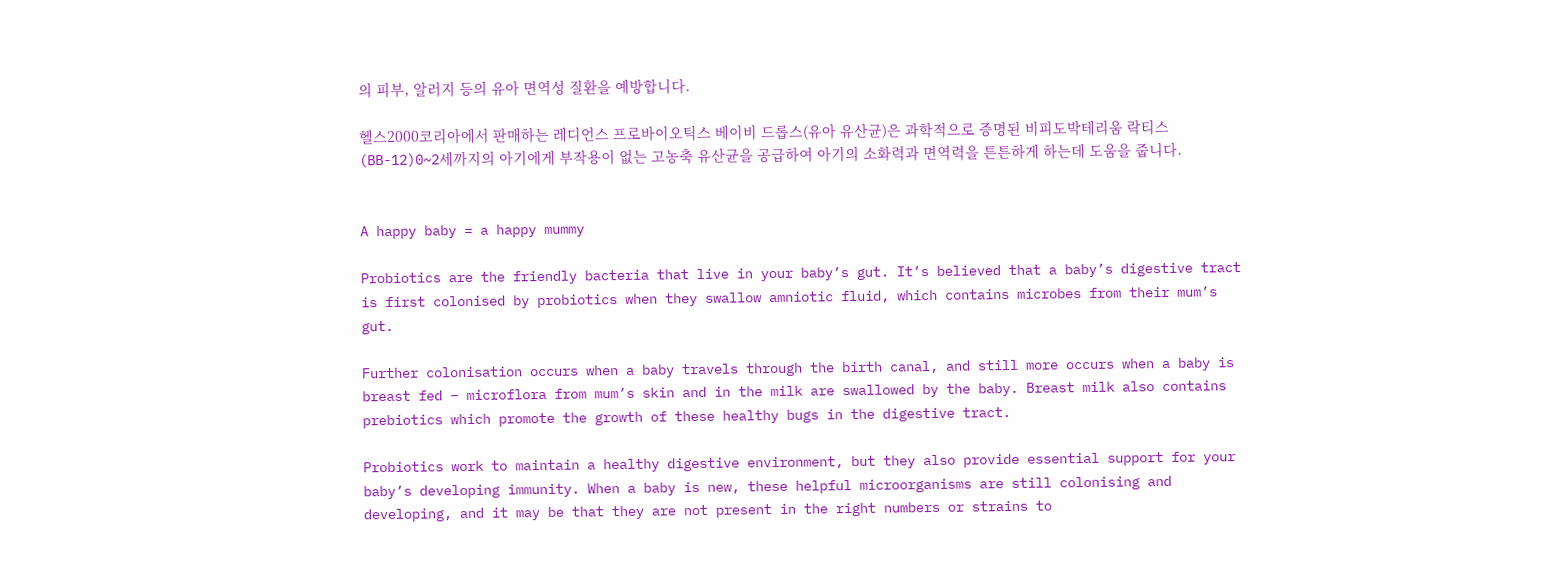의 피부, 알러지 등의 유아 면역성 질환을 예방합니다.

헬스2000코리아에서 판매하는 레디언스 프로바이오틱스 베이비 드롭스(유아 유산균)은 과학적으로 증명된 비피도박테리움 락티스(BB-12)0~2세까지의 아기에게 부작용이 없는 고농축 유산균을 공급하여 아기의 소화력과 면역력을 튼튼하게 하는데 도움을 줍니다.


A happy baby = a happy mummy

Probiotics are the friendly bacteria that live in your baby’s gut. It’s believed that a baby’s digestive tract is first colonised by probiotics when they swallow amniotic fluid, which contains microbes from their mum’s gut.

Further colonisation occurs when a baby travels through the birth canal, and still more occurs when a baby is breast fed – microflora from mum’s skin and in the milk are swallowed by the baby. Breast milk also contains prebiotics which promote the growth of these healthy bugs in the digestive tract.

Probiotics work to maintain a healthy digestive environment, but they also provide essential support for your baby’s developing immunity. When a baby is new, these helpful microorganisms are still colonising and developing, and it may be that they are not present in the right numbers or strains to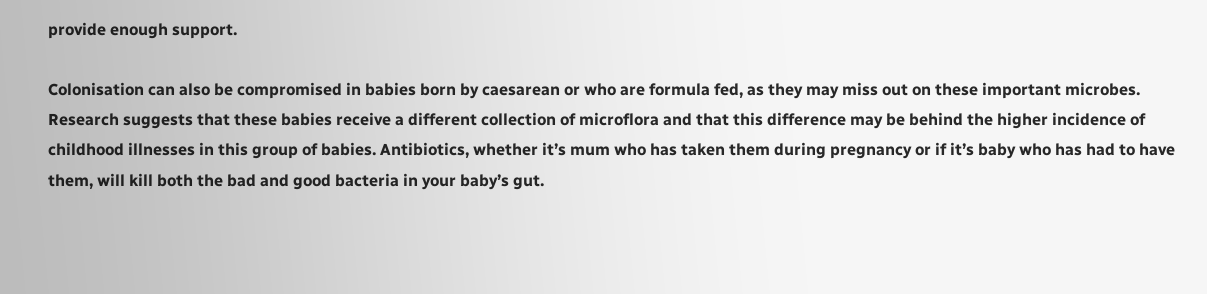provide enough support.

Colonisation can also be compromised in babies born by caesarean or who are formula fed, as they may miss out on these important microbes. Research suggests that these babies receive a different collection of microflora and that this difference may be behind the higher incidence of childhood illnesses in this group of babies. Antibiotics, whether it’s mum who has taken them during pregnancy or if it’s baby who has had to have them, will kill both the bad and good bacteria in your baby’s gut.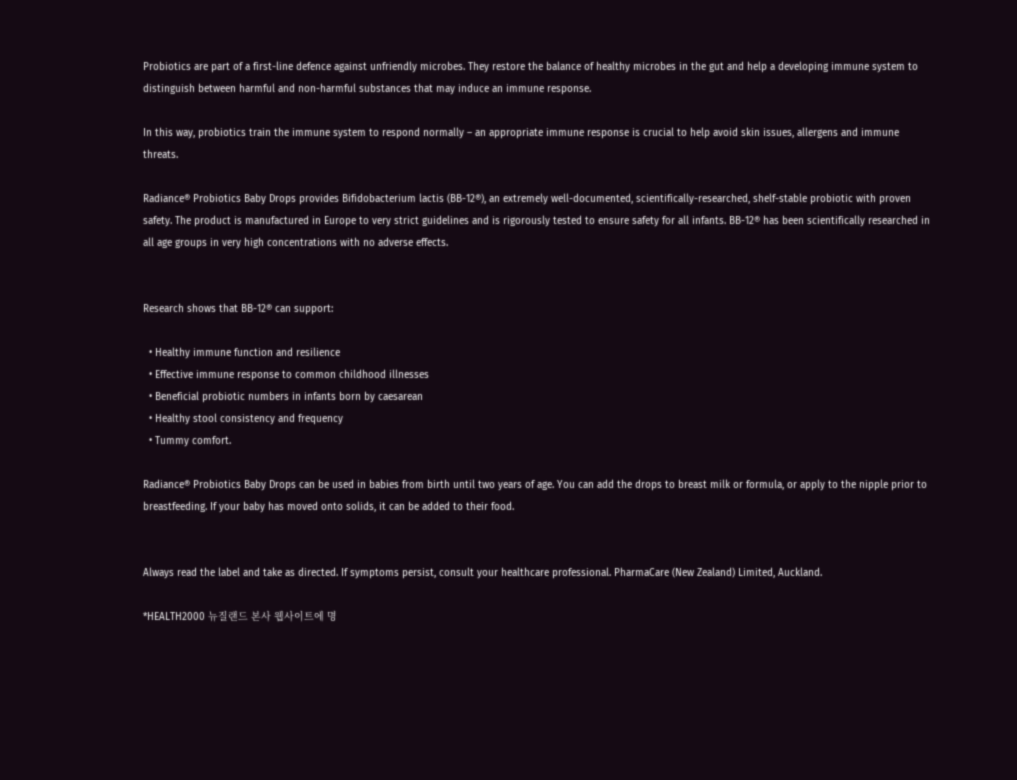Probiotics are part of a first-line defence against unfriendly microbes. They restore the balance of healthy microbes in the gut and help a developing immune system to distinguish between harmful and non-harmful substances that may induce an immune response.

In this way, probiotics train the immune system to respond normally – an appropriate immune response is crucial to help avoid skin issues, allergens and immune threats.

Radiance® Probiotics Baby Drops provides Bifidobacterium lactis (BB-12®), an extremely well-documented, scientifically-researched, shelf-stable probiotic with proven safety. The product is manufactured in Europe to very strict guidelines and is rigorously tested to ensure safety for all infants. BB-12® has been scientifically researched in all age groups in very high concentrations with no adverse effects.


Research shows that BB-12® can support:

  • Healthy immune function and resilience
  • Effective immune response to common childhood illnesses
  • Beneficial probiotic numbers in infants born by caesarean
  • Healthy stool consistency and frequency
  • Tummy comfort.

Radiance® Probiotics Baby Drops can be used in babies from birth until two years of age. You can add the drops to breast milk or formula, or apply to the nipple prior to breastfeeding. If your baby has moved onto solids, it can be added to their food.


Always read the label and take as directed. If symptoms persist, consult your healthcare professional. PharmaCare (New Zealand) Limited, Auckland.

*HEALTH2000 뉴질랜드 본사 웹사이트에 명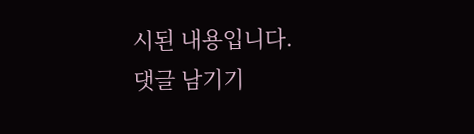시된 내용입니다.
댓글 남기기